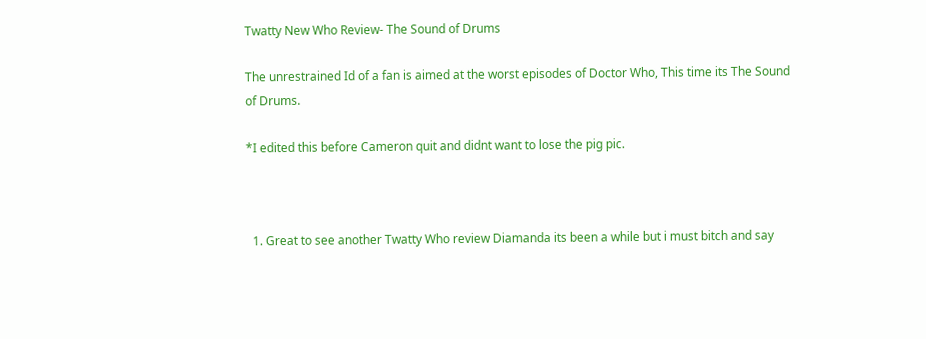Twatty New Who Review- The Sound of Drums

The unrestrained Id of a fan is aimed at the worst episodes of Doctor Who, This time its The Sound of Drums.

*I edited this before Cameron quit and didnt want to lose the pig pic.



  1. Great to see another Twatty Who review Diamanda its been a while but i must bitch and say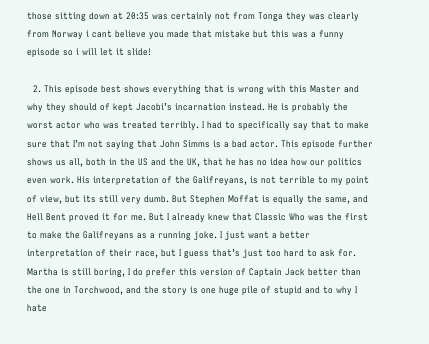those sitting down at 20:35 was certainly not from Tonga they was clearly from Norway i cant believe you made that mistake but this was a funny episode so i will let it slide!

  2. This episode best shows everything that is wrong with this Master and why they should of kept Jacobi’s incarnation instead. He is probably the worst actor who was treated terribly. I had to specifically say that to make sure that I’m not saying that John Simms is a bad actor. This episode further shows us all, both in the US and the UK, that he has no idea how our politics even work. His interpretation of the Galifreyans, is not terrible to my point of view, but its still very dumb. But Stephen Moffat is equally the same, and Hell Bent proved it for me. But I already knew that Classic Who was the first to make the Galifreyans as a running joke. I just want a better interpretation of their race, but I guess that’s just too hard to ask for. Martha is still boring, I do prefer this version of Captain Jack better than the one in Torchwood, and the story is one huge pile of stupid and to why I hate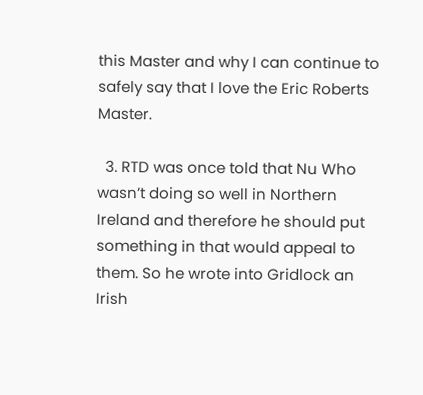this Master and why I can continue to safely say that I love the Eric Roberts Master.

  3. RTD was once told that Nu Who wasn’t doing so well in Northern Ireland and therefore he should put something in that would appeal to them. So he wrote into Gridlock an Irish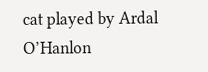cat played by Ardal O’Hanlon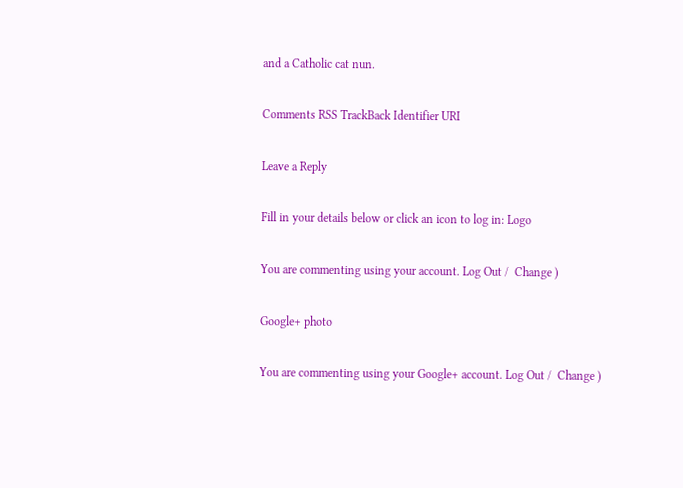and a Catholic cat nun.

Comments RSS TrackBack Identifier URI

Leave a Reply

Fill in your details below or click an icon to log in: Logo

You are commenting using your account. Log Out /  Change )

Google+ photo

You are commenting using your Google+ account. Log Out /  Change )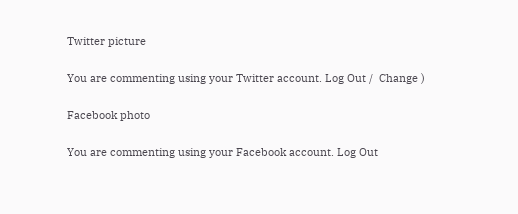Twitter picture

You are commenting using your Twitter account. Log Out /  Change )

Facebook photo

You are commenting using your Facebook account. Log Out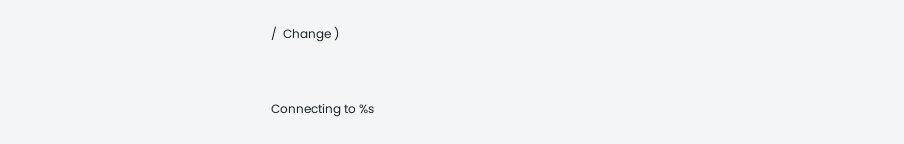/  Change )


Connecting to %s